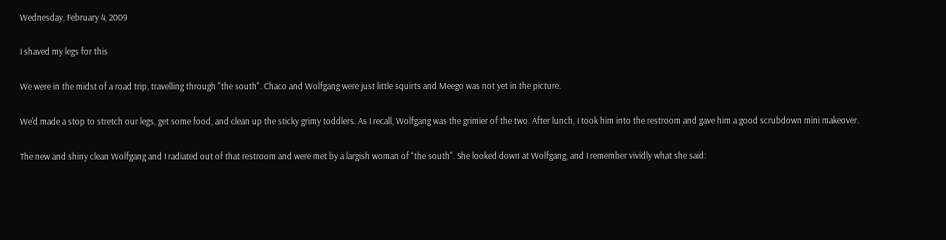Wednesday, February 4, 2009

I shaved my legs for this

We were in the midst of a road trip, travelling through "the south". Chaco and Wolfgang were just little squirts and Meego was not yet in the picture.

We'd made a stop to stretch our legs, get some food, and clean up the sticky grimy toddlers. As I recall, Wolfgang was the grimier of the two. After lunch, I took him into the restroom and gave him a good scrubdown mini makeover.

The new and shiny clean Wolfgang and I radiated out of that restroom and were met by a largish woman of "the south". She looked down at Wolfgang, and I remember vividly what she said: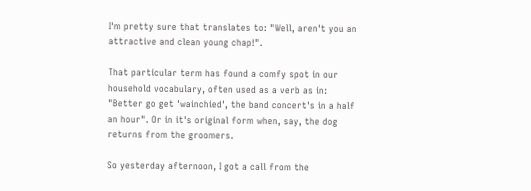I'm pretty sure that translates to: "Well, aren't you an attractive and clean young chap!".

That particular term has found a comfy spot in our household vocabulary, often used as a verb as in: "Better go get 'wainchied', the band concert's in a half an hour". Or in it's original form when, say, the dog returns from the groomers.

So yesterday afternoon, I got a call from the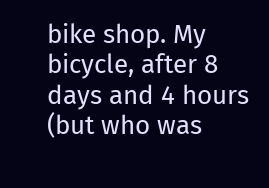bike shop. My bicycle, after 8 days and 4 hours (but who was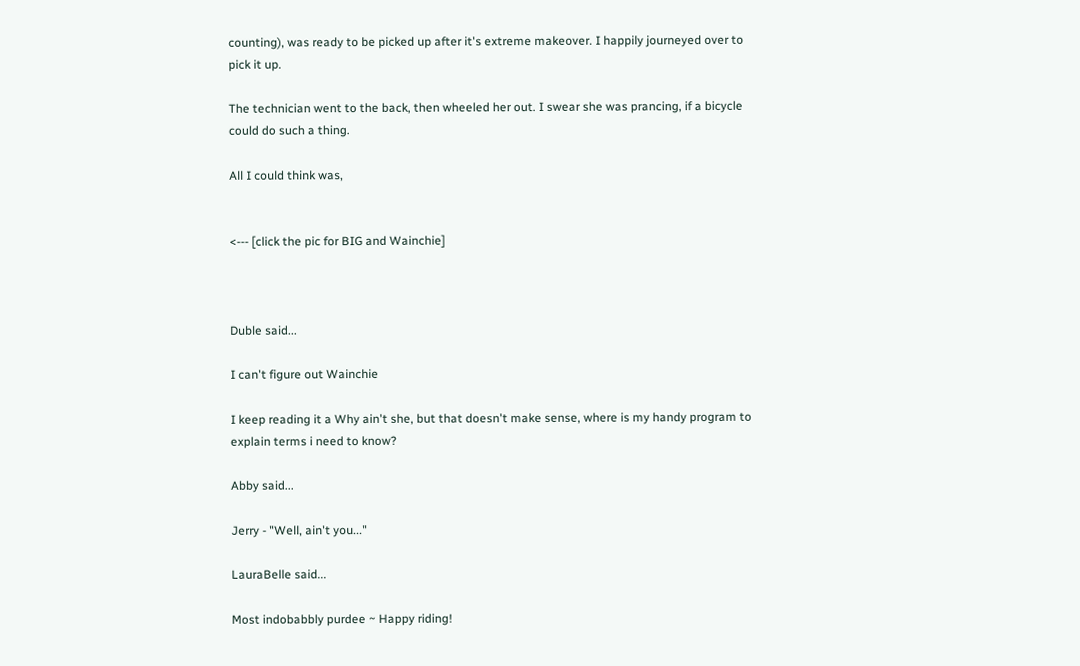counting), was ready to be picked up after it's extreme makeover. I happily journeyed over to pick it up.

The technician went to the back, then wheeled her out. I swear she was prancing, if a bicycle could do such a thing.

All I could think was,


<--- [click the pic for BIG and Wainchie]



Duble said...

I can't figure out Wainchie

I keep reading it a Why ain't she, but that doesn't make sense, where is my handy program to explain terms i need to know?

Abby said...

Jerry - "Well, ain't you..."

LauraBelle said...

Most indobabbly purdee ~ Happy riding!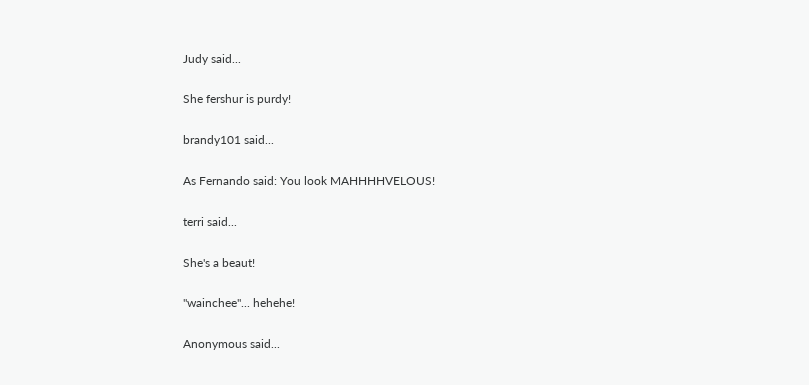Judy said...

She fershur is purdy!

brandy101 said...

As Fernando said: You look MAHHHHVELOUS!

terri said...

She's a beaut!

"wainchee"... hehehe!

Anonymous said...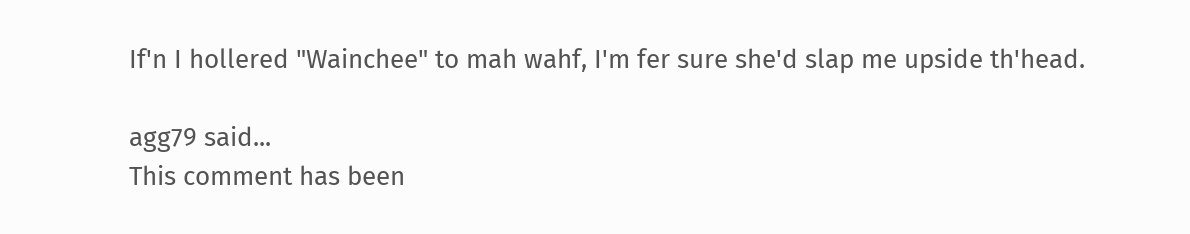If'n I hollered "Wainchee" to mah wahf, I'm fer sure she'd slap me upside th'head.

agg79 said...
This comment has been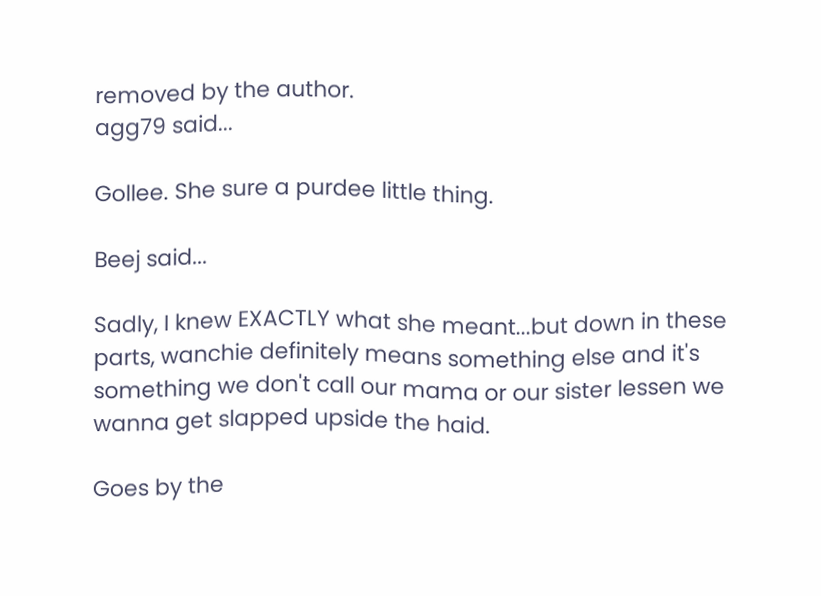removed by the author.
agg79 said...

Gollee. She sure a purdee little thing.

Beej said...

Sadly, I knew EXACTLY what she meant...but down in these parts, wanchie definitely means something else and it's something we don't call our mama or our sister lessen we wanna get slapped upside the haid.

Goes by the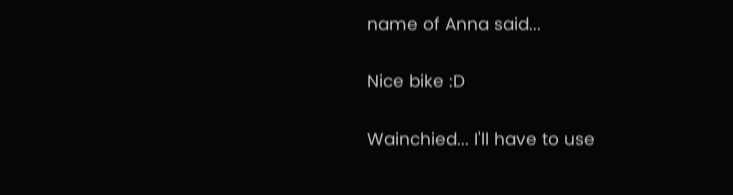name of Anna said...

Nice bike :D

Wainchied... I'll have to use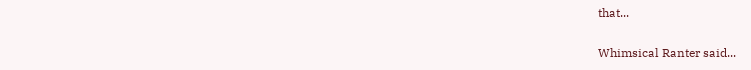that...

Whimsical Ranter said...